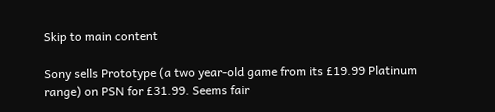Skip to main content

Sony sells Prototype (a two year-old game from its £19.99 Platinum range) on PSN for £31.99. Seems fair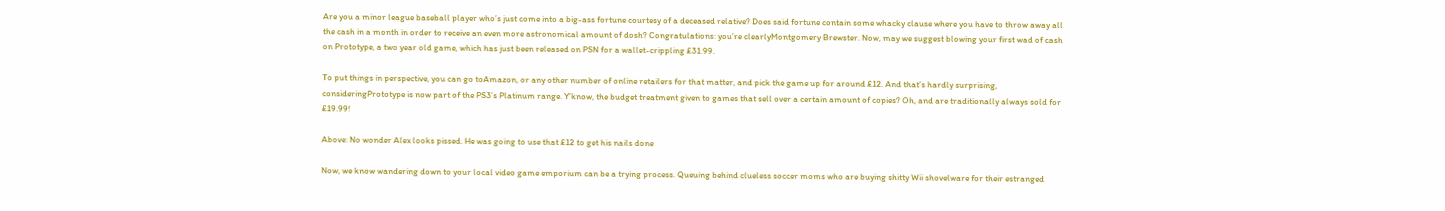Are you a minor league baseball player who’s just come into a big-ass fortune courtesy of a deceased relative? Does said fortune contain some whacky clause where you have to throw away all the cash in a month in order to receive an even more astronomical amount of dosh? Congratulations: you’re clearlyMontgomery Brewster. Now, may we suggest blowing your first wad of cash on Prototype, a two year old game, which has just been released on PSN for a wallet-crippling £31.99.

To put things in perspective, you can go toAmazon, or any other number of online retailers for that matter, and pick the game up for around £12. And that’s hardly surprising, consideringPrototype is now part of the PS3’s Platinum range. Y’know, the budget treatment given to games that sell over a certain amount of copies? Oh, and are traditionally always sold for £19.99!

Above: No wonder Alex looks pissed. He was going to use that £12 to get his nails done

Now, we know wandering down to your local video game emporium can be a trying process. Queuing behind clueless soccer moms who are buying shitty Wii shovelware for their estranged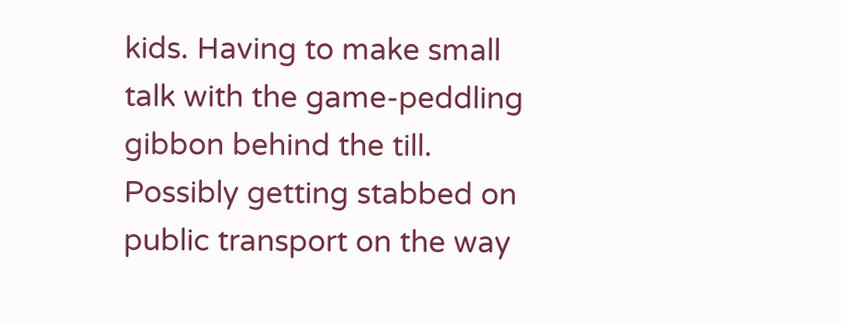kids. Having to make small talk with the game-peddling gibbon behind the till. Possibly getting stabbed on public transport on the way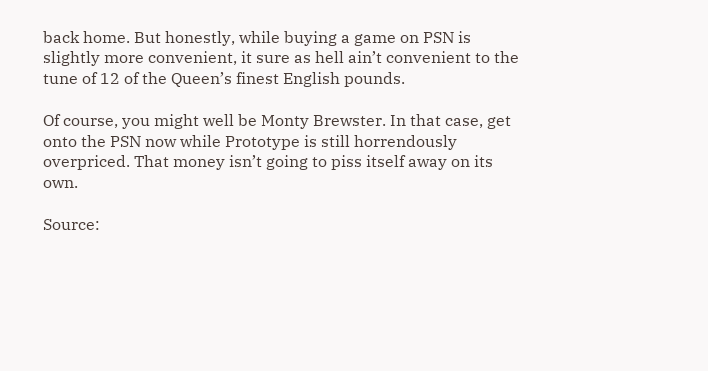back home. But honestly, while buying a game on PSN is slightly more convenient, it sure as hell ain’t convenient to the tune of 12 of the Queen’s finest English pounds.

Of course, you might well be Monty Brewster. In that case, get onto the PSN now while Prototype is still horrendously overpriced. That money isn’t going to piss itself away on its own.

Source: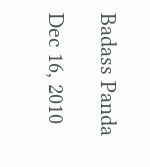Badass Panda

Dec 16, 2010